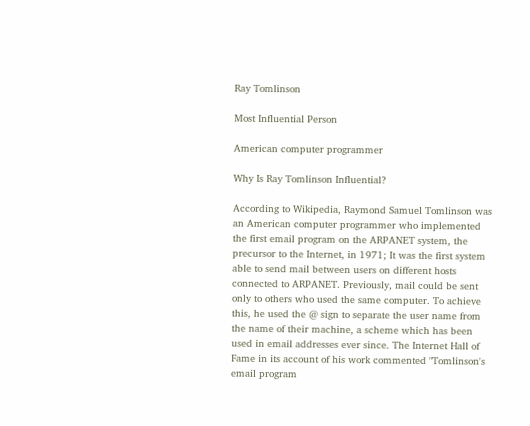Ray Tomlinson

Most Influential Person

American computer programmer

Why Is Ray Tomlinson Influential?

According to Wikipedia, Raymond Samuel Tomlinson was an American computer programmer who implemented the first email program on the ARPANET system, the precursor to the Internet, in 1971; It was the first system able to send mail between users on different hosts connected to ARPANET. Previously, mail could be sent only to others who used the same computer. To achieve this, he used the @ sign to separate the user name from the name of their machine, a scheme which has been used in email addresses ever since. The Internet Hall of Fame in its account of his work commented "Tomlinson's email program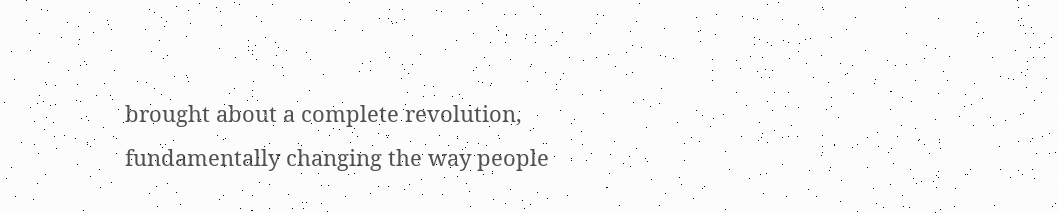brought about a complete revolution, fundamentally changing the way people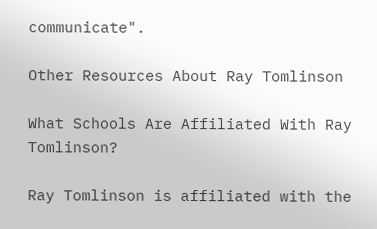communicate".

Other Resources About Ray Tomlinson

What Schools Are Affiliated With Ray Tomlinson?

Ray Tomlinson is affiliated with the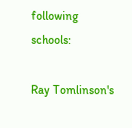following schools:

Ray Tomlinson's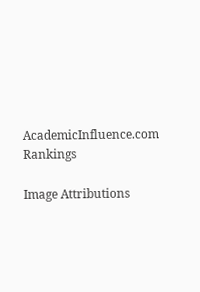AcademicInfluence.com Rankings

Image Attributions